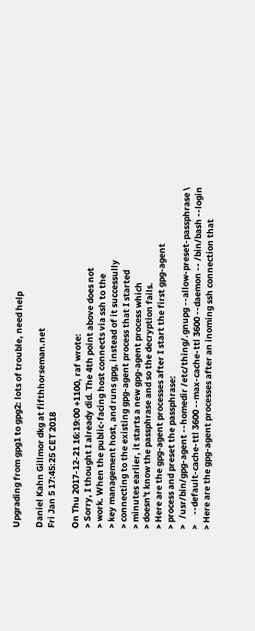Upgrading from gpg1 to gpg2: lots of trouble, need help

Daniel Kahn Gillmor dkg at fifthhorseman.net
Fri Jan 5 17:45:25 CET 2018

On Thu 2017-12-21 16:19:00 +1100, raf wrote:
> Sorry, I thought I already did. The 4th point above does not
> work. When the public-facing host connects via ssh to the
> key management host, and runs gpg, instead of it successully
> connecting to the existing gpg-agent process that I started
> minutes earlier, it starts a new gpg-agent process which
> doesn't know the passphrase and so the decryption fails.
> Here are the gpg-agent processes after I start the first gpg-agent
> process and preset the passphrase:
>   /usr/bin/gpg-agent --homedir /etc/thing/.gnupg --allow-preset-passphrase \
>     --default-cache-ttl 3600 --max-cache-ttl 3600 --daemon -- /bin/bash --login
> Here are the gpg-agent processes after an inoming ssh connection that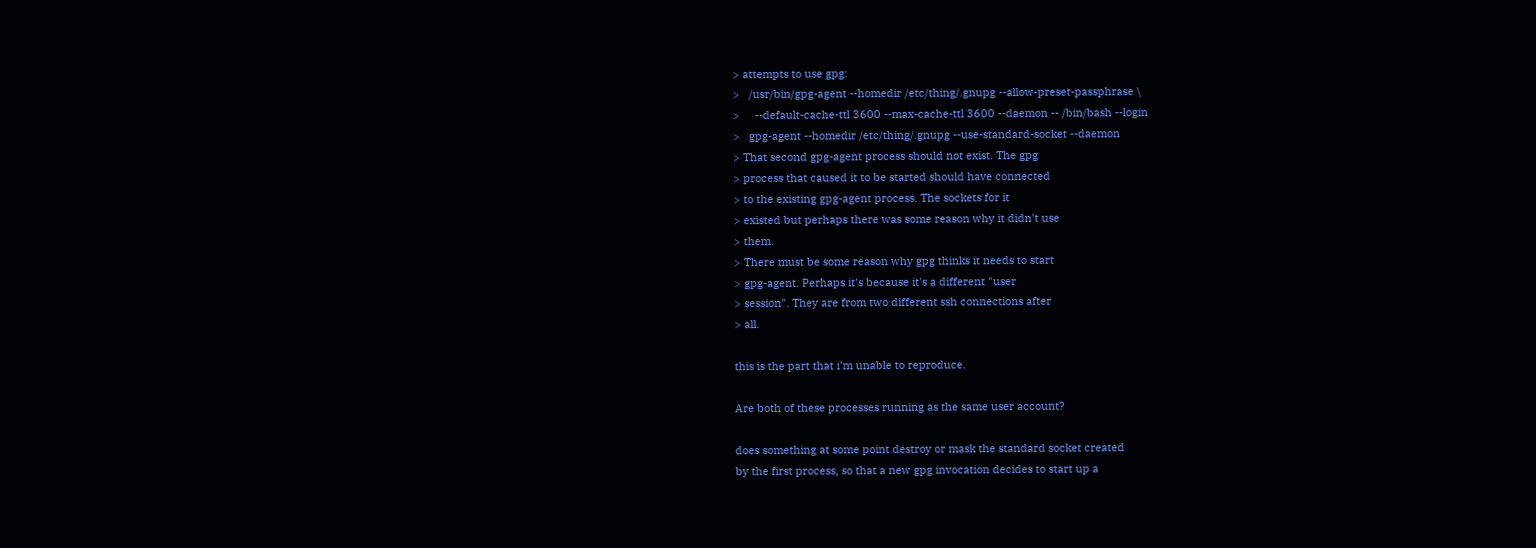> attempts to use gpg:
>   /usr/bin/gpg-agent --homedir /etc/thing/.gnupg --allow-preset-passphrase \
>     --default-cache-ttl 3600 --max-cache-ttl 3600 --daemon -- /bin/bash --login
>   gpg-agent --homedir /etc/thing/.gnupg --use-standard-socket --daemon
> That second gpg-agent process should not exist. The gpg
> process that caused it to be started should have connected
> to the existing gpg-agent process. The sockets for it
> existed but perhaps there was some reason why it didn't use
> them.
> There must be some reason why gpg thinks it needs to start
> gpg-agent. Perhaps it's because it's a different "user
> session". They are from two different ssh connections after
> all.

this is the part that i'm unable to reproduce.

Are both of these processes running as the same user account?

does something at some point destroy or mask the standard socket created
by the first process, so that a new gpg invocation decides to start up a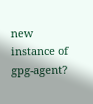new instance of gpg-agent?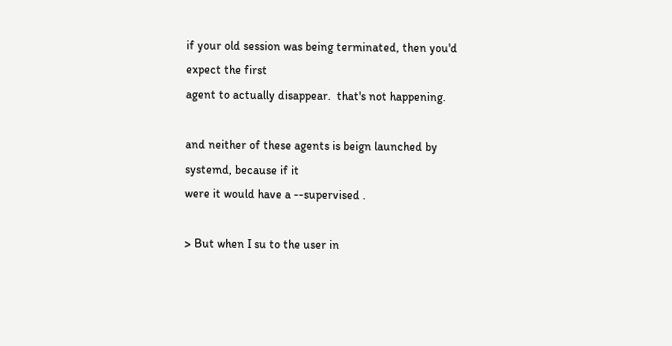if your old session was being terminated, then you'd expect the first
agent to actually disappear.  that's not happening.

and neither of these agents is beign launched by systemd, because if it
were it would have a --supervised .

> But when I su to the user in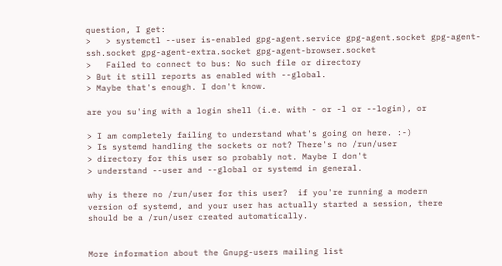question, I get:
>   > systemctl --user is-enabled gpg-agent.service gpg-agent.socket gpg-agent-ssh.socket gpg-agent-extra.socket gpg-agent-browser.socket
>   Failed to connect to bus: No such file or directory
> But it still reports as enabled with --global.
> Maybe that's enough. I don't know.

are you su'ing with a login shell (i.e. with - or -l or --login), or

> I am completely failing to understand what's going on here. :-)
> Is systemd handling the sockets or not? There's no /run/user
> directory for this user so probably not. Maybe I don't
> understand --user and --global or systemd in general.

why is there no /run/user for this user?  if you're running a modern
version of systemd, and your user has actually started a session, there
should be a /run/user created automatically.


More information about the Gnupg-users mailing list